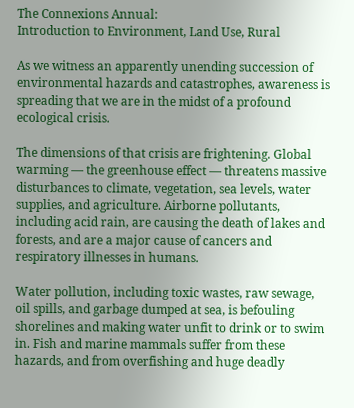The Connexions Annual:
Introduction to Environment, Land Use, Rural

As we witness an apparently unending succession of environmental hazards and catastrophes, awareness is spreading that we are in the midst of a profound ecological crisis.

The dimensions of that crisis are frightening. Global warming — the greenhouse effect — threatens massive disturbances to climate, vegetation, sea levels, water supplies, and agriculture. Airborne pollutants, including acid rain, are causing the death of lakes and forests, and are a major cause of cancers and respiratory illnesses in humans.

Water pollution, including toxic wastes, raw sewage, oil spills, and garbage dumped at sea, is befouling shorelines and making water unfit to drink or to swim in. Fish and marine mammals suffer from these hazards, and from overfishing and huge deadly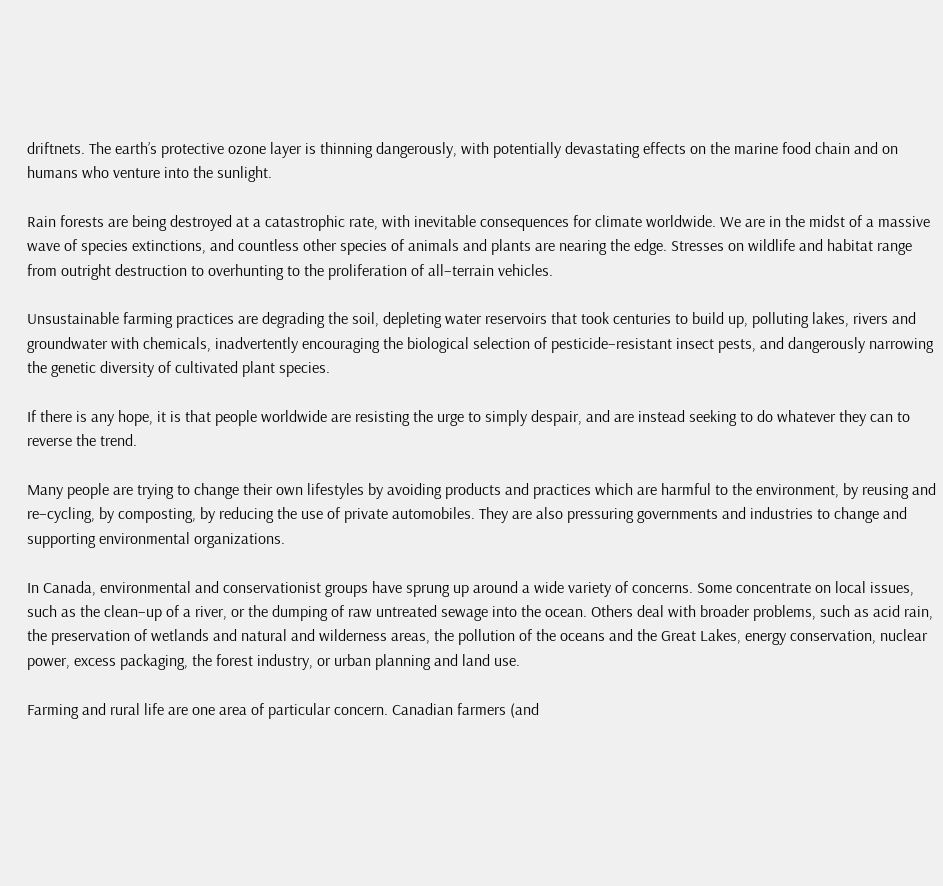driftnets. The earth’s protective ozone layer is thinning dangerously, with potentially devastating effects on the marine food chain and on humans who venture into the sunlight.

Rain forests are being destroyed at a catastrophic rate, with inevitable consequences for climate worldwide. We are in the midst of a massive wave of species extinctions, and countless other species of animals and plants are nearing the edge. Stresses on wildlife and habitat range from outright destruction to overhunting to the proliferation of all–terrain vehicles.

Unsustainable farming practices are degrading the soil, depleting water reservoirs that took centuries to build up, polluting lakes, rivers and groundwater with chemicals, inadvertently encouraging the biological selection of pesticide–resistant insect pests, and dangerously narrowing the genetic diversity of cultivated plant species.

If there is any hope, it is that people worldwide are resisting the urge to simply despair, and are instead seeking to do whatever they can to reverse the trend.

Many people are trying to change their own lifestyles by avoiding products and practices which are harmful to the environment, by reusing and re–cycling, by composting, by reducing the use of private automobiles. They are also pressuring governments and industries to change and supporting environmental organizations.

In Canada, environmental and conservationist groups have sprung up around a wide variety of concerns. Some concentrate on local issues, such as the clean–up of a river, or the dumping of raw untreated sewage into the ocean. Others deal with broader problems, such as acid rain, the preservation of wetlands and natural and wilderness areas, the pollution of the oceans and the Great Lakes, energy conservation, nuclear power, excess packaging, the forest industry, or urban planning and land use.

Farming and rural life are one area of particular concern. Canadian farmers (and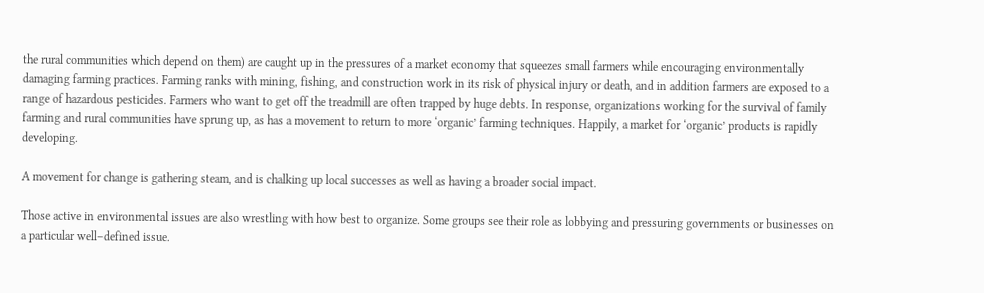the rural communities which depend on them) are caught up in the pressures of a market economy that squeezes small farmers while encouraging environmentally damaging farming practices. Farming ranks with mining, fishing, and construction work in its risk of physical injury or death, and in addition farmers are exposed to a range of hazardous pesticides. Farmers who want to get off the treadmill are often trapped by huge debts. In response, organizations working for the survival of family farming and rural communities have sprung up, as has a movement to return to more ‘organic’ farming techniques. Happily, a market for ‘organic’ products is rapidly developing.

A movement for change is gathering steam, and is chalking up local successes as well as having a broader social impact.

Those active in environmental issues are also wrestling with how best to organize. Some groups see their role as lobbying and pressuring governments or businesses on a particular well–defined issue.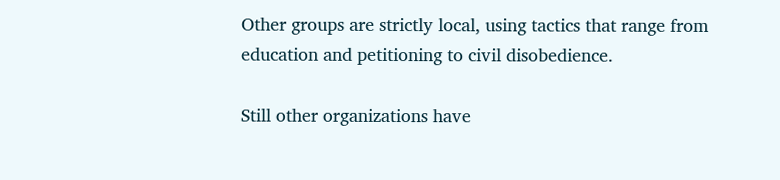Other groups are strictly local, using tactics that range from education and petitioning to civil disobedience.

Still other organizations have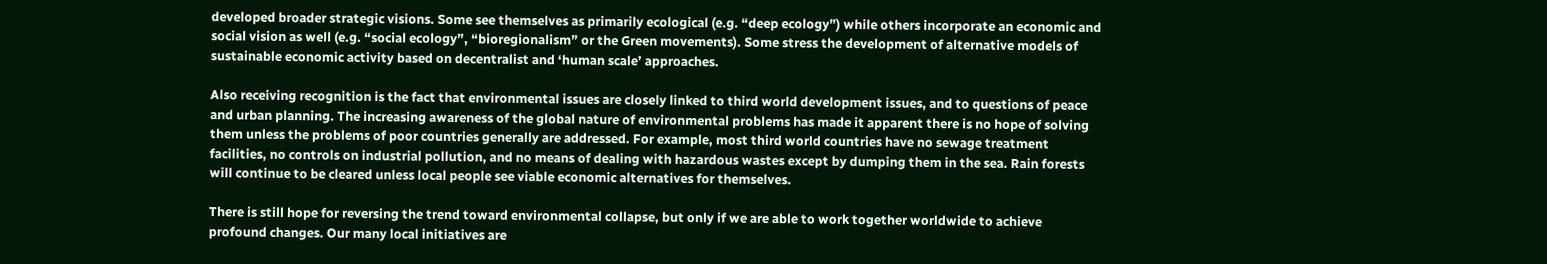developed broader strategic visions. Some see themselves as primarily ecological (e.g. “deep ecology”) while others incorporate an economic and social vision as well (e.g. “social ecology”, “bioregionalism” or the Green movements). Some stress the development of alternative models of sustainable economic activity based on decentralist and ‘human scale’ approaches.

Also receiving recognition is the fact that environmental issues are closely linked to third world development issues, and to questions of peace and urban planning. The increasing awareness of the global nature of environmental problems has made it apparent there is no hope of solving them unless the problems of poor countries generally are addressed. For example, most third world countries have no sewage treatment facilities, no controls on industrial pollution, and no means of dealing with hazardous wastes except by dumping them in the sea. Rain forests will continue to be cleared unless local people see viable economic alternatives for themselves.

There is still hope for reversing the trend toward environmental collapse, but only if we are able to work together worldwide to achieve profound changes. Our many local initiatives are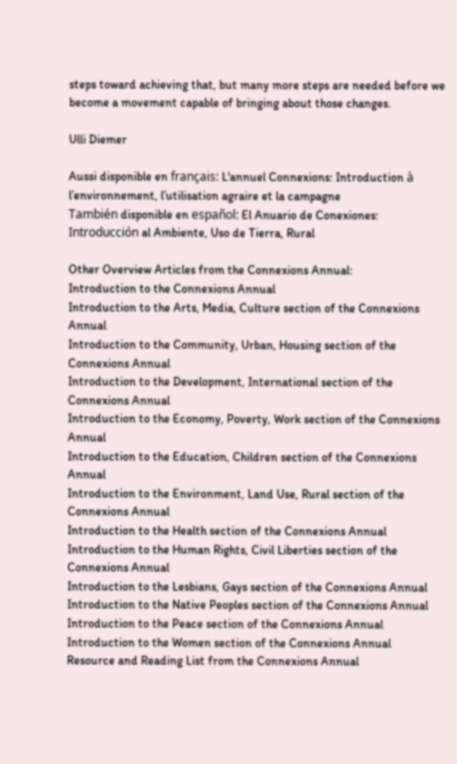steps toward achieving that, but many more steps are needed before we become a movement capable of bringing about those changes.

Ulli Diemer

Aussi disponible en français: L'annuel Connexions: Introduction à l’environnement, l’utilisation agraire et la campagne
También disponible en español: El Anuario de Conexiones: Introducción al Ambiente, Uso de Tierra, Rural

Other Overview Articles from the Connexions Annual:
Introduction to the Connexions Annual
Introduction to the Arts, Media, Culture section of the Connexions Annual
Introduction to the Community, Urban, Housing section of the Connexions Annual
Introduction to the Development, International section of the Connexions Annual
Introduction to the Economy, Poverty, Work section of the Connexions Annual
Introduction to the Education, Children section of the Connexions Annual
Introduction to the Environment, Land Use, Rural section of the Connexions Annual
Introduction to the Health section of the Connexions Annual
Introduction to the Human Rights, Civil Liberties section of the Connexions Annual
Introduction to the Lesbians, Gays section of the Connexions Annual
Introduction to the Native Peoples section of the Connexions Annual
Introduction to the Peace section of the Connexions Annual
Introduction to the Women section of the Connexions Annual
Resource and Reading List from the Connexions Annual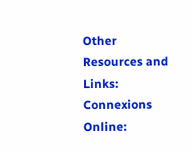Other Resources and Links:
Connexions Online: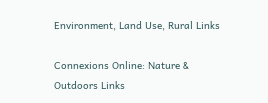Environment, Land Use, Rural Links

Connexions Online: Nature & Outdoors Links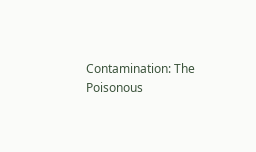Contamination: The Poisonous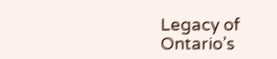Legacy of Ontario’s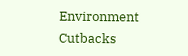Environment Cutbacks